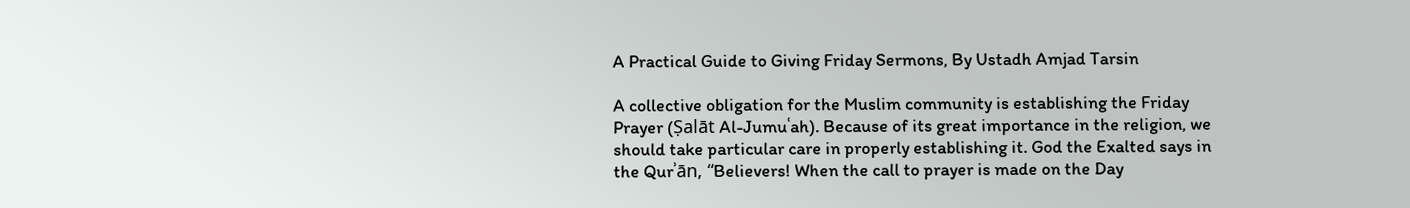A Practical Guide to Giving Friday Sermons, By Ustadh Amjad Tarsin

A collective obligation for the Muslim community is establishing the Friday Prayer (Ṣalāt Al-Jumuʿah). Because of its great importance in the religion, we should take particular care in properly establishing it. God the Exalted says in the Qurʾān, “Believers! When the call to prayer is made on the Day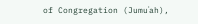of Congregation (Jumuʿah),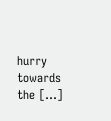hurry towards the […]